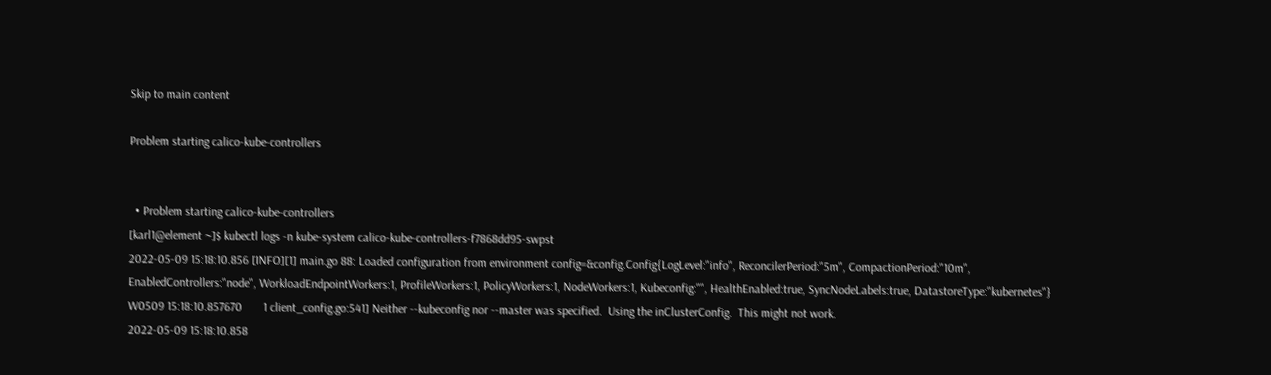Skip to main content

Problem starting calico-kube-controllers


  • Problem starting calico-kube-controllers
[karl1@element ~]$ kubectl logs -n kube-system calico-kube-controllers-f7868dd95-swpst
2022-05-09 15:18:10.856 [INFO][1] main.go 88: Loaded configuration from environment config=&config.Config{LogLevel:"info", ReconcilerPeriod:"5m", CompactionPeriod:"10m", EnabledControllers:"node", WorkloadEndpointWorkers:1, ProfileWorkers:1, PolicyWorkers:1, NodeWorkers:1, Kubeconfig:"", HealthEnabled:true, SyncNodeLabels:true, DatastoreType:"kubernetes"}
W0509 15:18:10.857670       1 client_config.go:541] Neither --kubeconfig nor --master was specified.  Using the inClusterConfig.  This might not work.
2022-05-09 15:18:10.858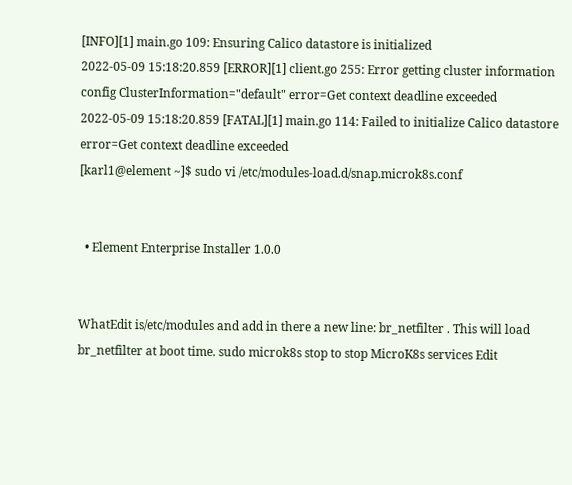[INFO][1] main.go 109: Ensuring Calico datastore is initialized
2022-05-09 15:18:20.859 [ERROR][1] client.go 255: Error getting cluster information config ClusterInformation="default" error=Get context deadline exceeded
2022-05-09 15:18:20.859 [FATAL][1] main.go 114: Failed to initialize Calico datastore error=Get context deadline exceeded
[karl1@element ~]$ sudo vi /etc/modules-load.d/snap.microk8s.conf


  • Element Enterprise Installer 1.0.0


WhatEdit is/etc/modules and add in there a new line: br_netfilter . This will load br_netfilter at boot time. sudo microk8s stop to stop MicroK8s services Edit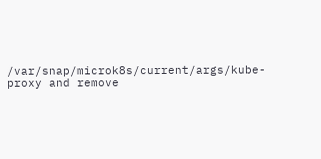/var/snap/microk8s/current/args/kube-proxy and remove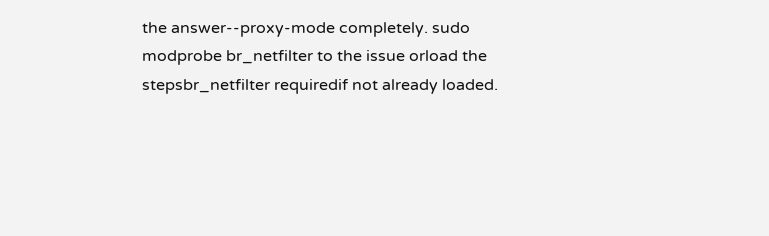the answer--proxy-mode completely. sudo modprobe br_netfilter to the issue orload the stepsbr_netfilter requiredif not already loaded.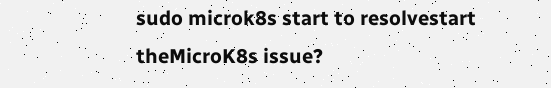sudo microk8s start to resolvestart theMicroK8s issue?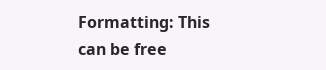Formatting: This can be free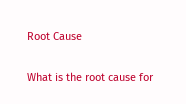Root Cause

What is the root cause for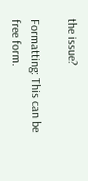the issue?

Formatting: This can be free form.